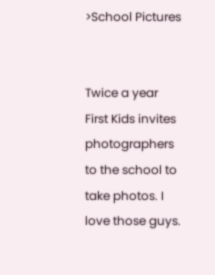>School Pictures


Twice a year First Kids invites photographers to the school to take photos. I love those guys.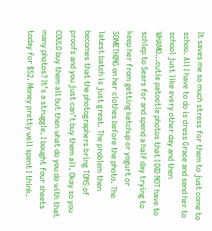It saves me so much stress for them to just come to schoo. All I have to do is dress Grace and send her to school just like every other day and then WHAMO…cutie patootie photos that I DID NOT have to schlep to Sears for and spend a half day trying to keep her from getting ketchup or yogurt or SOMETHING on her clothes before the photo. The latest batch is just great. The problem then becomes that the photographers bring TONS of proofs and you just can’t buy them all. Okay so you COULD buy them all but then what do you do with that many photos? It’s a struggle. I bought four sheets today for $52. Money pretty well spent I think.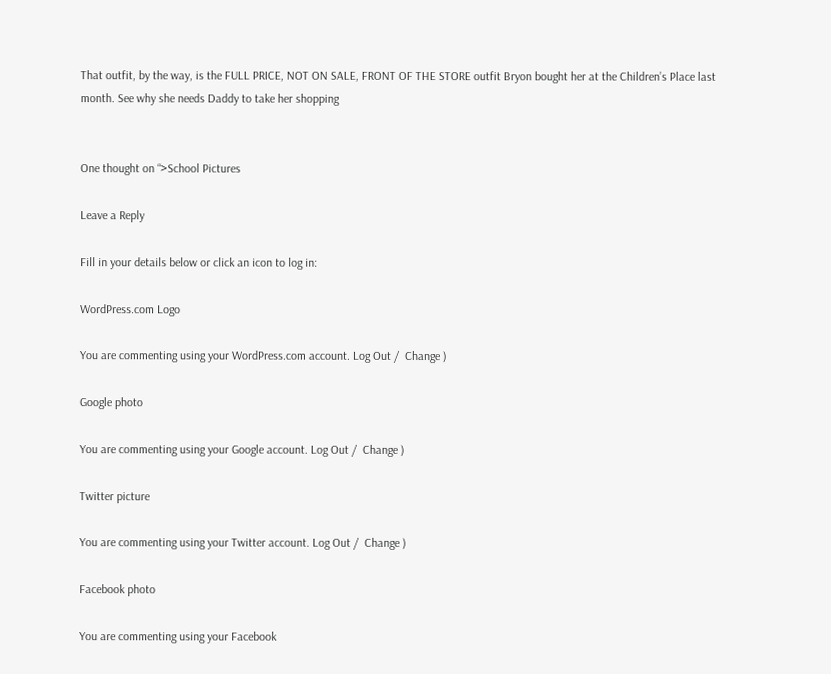That outfit, by the way, is the FULL PRICE, NOT ON SALE, FRONT OF THE STORE outfit Bryon bought her at the Children’s Place last month. See why she needs Daddy to take her shopping


One thought on “>School Pictures

Leave a Reply

Fill in your details below or click an icon to log in:

WordPress.com Logo

You are commenting using your WordPress.com account. Log Out /  Change )

Google photo

You are commenting using your Google account. Log Out /  Change )

Twitter picture

You are commenting using your Twitter account. Log Out /  Change )

Facebook photo

You are commenting using your Facebook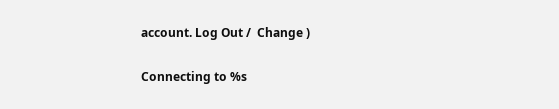account. Log Out /  Change )

Connecting to %s